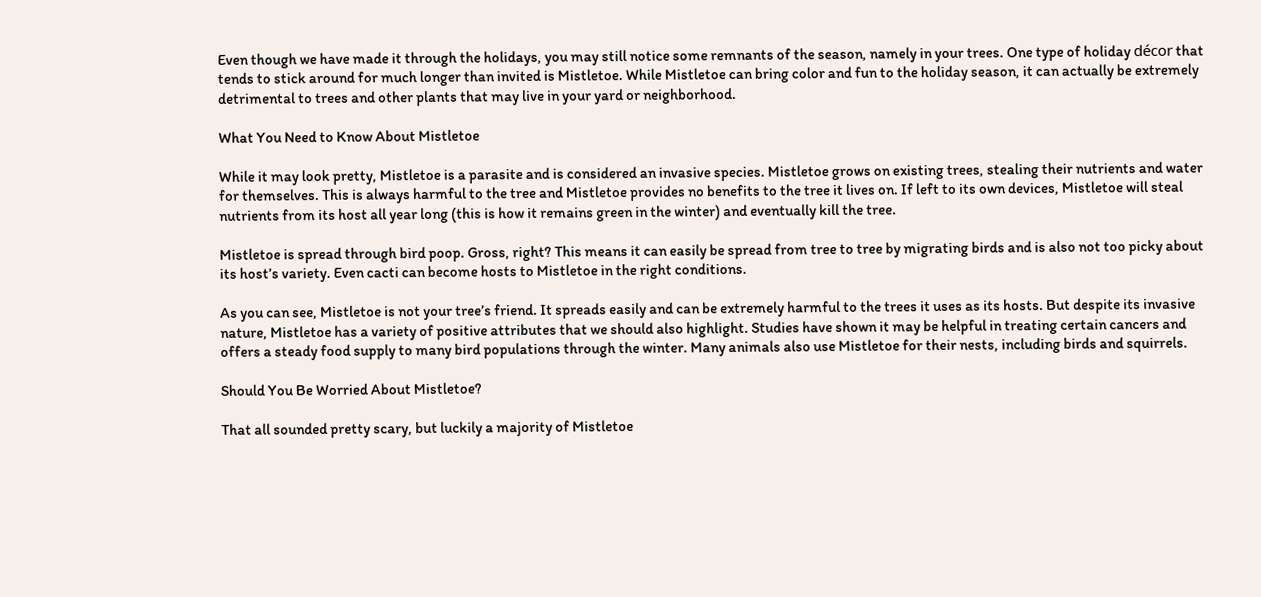Even though we have made it through the holidays, you may still notice some remnants of the season, namely in your trees. One type of holiday décor that tends to stick around for much longer than invited is Mistletoe. While Mistletoe can bring color and fun to the holiday season, it can actually be extremely detrimental to trees and other plants that may live in your yard or neighborhood.

What You Need to Know About Mistletoe

While it may look pretty, Mistletoe is a parasite and is considered an invasive species. Mistletoe grows on existing trees, stealing their nutrients and water for themselves. This is always harmful to the tree and Mistletoe provides no benefits to the tree it lives on. If left to its own devices, Mistletoe will steal nutrients from its host all year long (this is how it remains green in the winter) and eventually kill the tree.

Mistletoe is spread through bird poop. Gross, right? This means it can easily be spread from tree to tree by migrating birds and is also not too picky about its host’s variety. Even cacti can become hosts to Mistletoe in the right conditions.

As you can see, Mistletoe is not your tree’s friend. It spreads easily and can be extremely harmful to the trees it uses as its hosts. But despite its invasive nature, Mistletoe has a variety of positive attributes that we should also highlight. Studies have shown it may be helpful in treating certain cancers and offers a steady food supply to many bird populations through the winter. Many animals also use Mistletoe for their nests, including birds and squirrels.

Should You Be Worried About Mistletoe?

That all sounded pretty scary, but luckily a majority of Mistletoe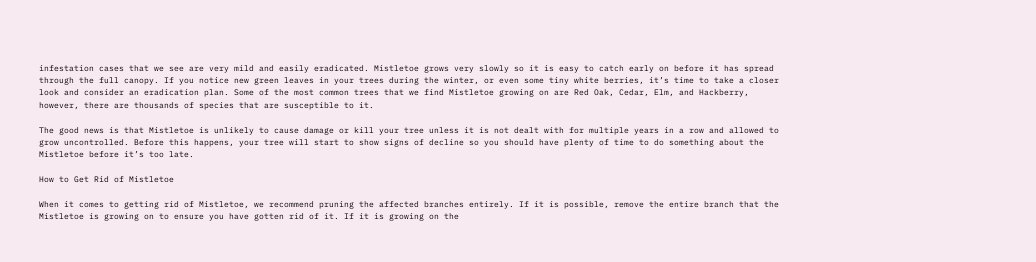infestation cases that we see are very mild and easily eradicated. Mistletoe grows very slowly so it is easy to catch early on before it has spread through the full canopy. If you notice new green leaves in your trees during the winter, or even some tiny white berries, it’s time to take a closer look and consider an eradication plan. Some of the most common trees that we find Mistletoe growing on are Red Oak, Cedar, Elm, and Hackberry, however, there are thousands of species that are susceptible to it.

The good news is that Mistletoe is unlikely to cause damage or kill your tree unless it is not dealt with for multiple years in a row and allowed to grow uncontrolled. Before this happens, your tree will start to show signs of decline so you should have plenty of time to do something about the Mistletoe before it’s too late.

How to Get Rid of Mistletoe

When it comes to getting rid of Mistletoe, we recommend pruning the affected branches entirely. If it is possible, remove the entire branch that the Mistletoe is growing on to ensure you have gotten rid of it. If it is growing on the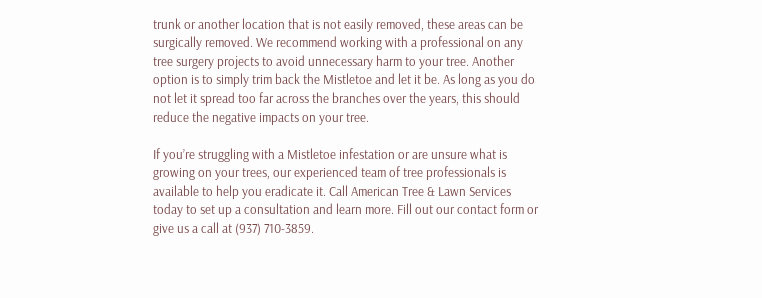trunk or another location that is not easily removed, these areas can be surgically removed. We recommend working with a professional on any tree surgery projects to avoid unnecessary harm to your tree. Another option is to simply trim back the Mistletoe and let it be. As long as you do not let it spread too far across the branches over the years, this should reduce the negative impacts on your tree.

If you’re struggling with a Mistletoe infestation or are unsure what is growing on your trees, our experienced team of tree professionals is available to help you eradicate it. Call American Tree & Lawn Services today to set up a consultation and learn more. Fill out our contact form or give us a call at (937) 710-3859.